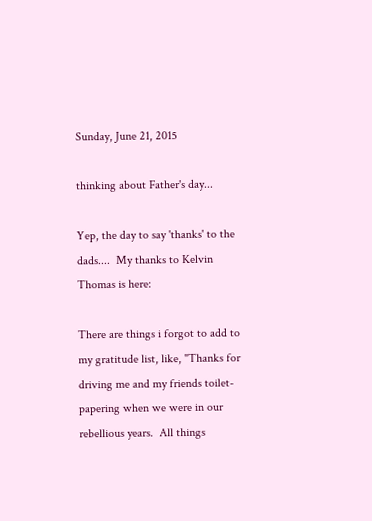Sunday, June 21, 2015

thinking about Father's day...

Yep, the day to say 'thanks' to the dads....  My thanks to Kelvin Thomas is here:

There are things i forgot to add to my gratitude list, like, "Thanks for driving me and my friends toilet-papering when we were in our rebellious years.  All things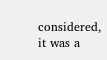considered, it was a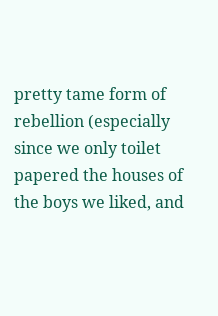pretty tame form of rebellion (especially since we only toilet papered the houses of the boys we liked, and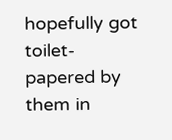hopefully got toilet-papered by them in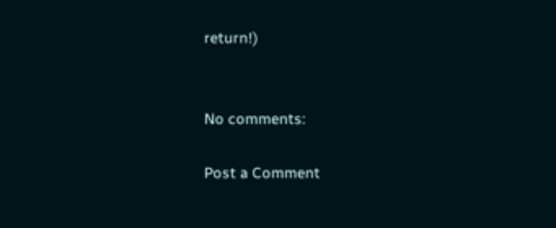return!)


No comments:

Post a Comment